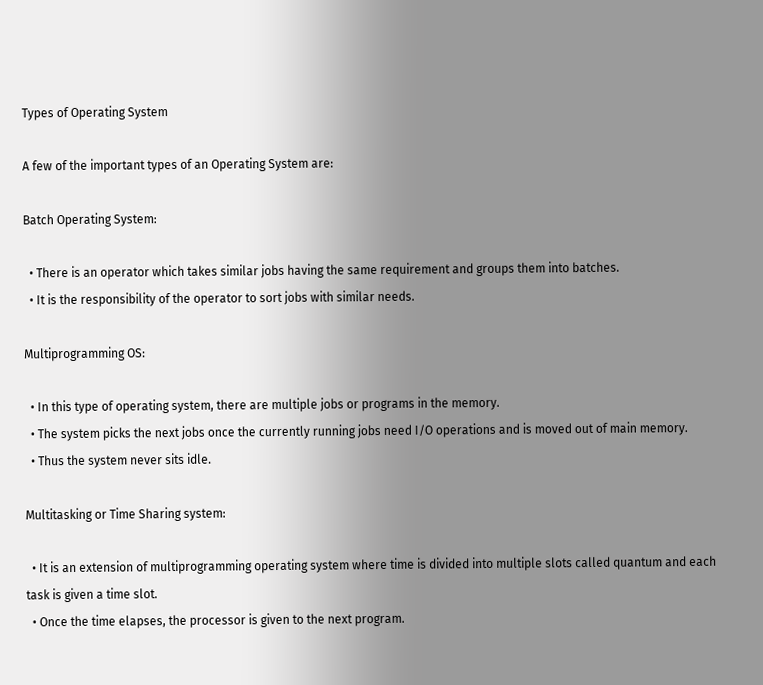Types of Operating System

A few of the important types of an Operating System are:

Batch Operating System:

  • There is an operator which takes similar jobs having the same requirement and groups them into batches.
  • It is the responsibility of the operator to sort jobs with similar needs.

Multiprogramming OS:

  • In this type of operating system, there are multiple jobs or programs in the memory.
  • The system picks the next jobs once the currently running jobs need I/O operations and is moved out of main memory.
  • Thus the system never sits idle.

Multitasking or Time Sharing system:

  • It is an extension of multiprogramming operating system where time is divided into multiple slots called quantum and each task is given a time slot.
  • Once the time elapses, the processor is given to the next program.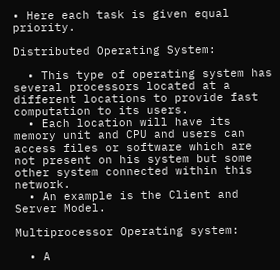• Here each task is given equal priority.

Distributed Operating System:

  • This type of operating system has several processors located at a different locations to provide fast computation to its users.
  • Each location will have its memory unit and CPU and users can access files or software which are not present on his system but some other system connected within this network.
  • An example is the Client and Server Model.

Multiprocessor Operating system:

  • A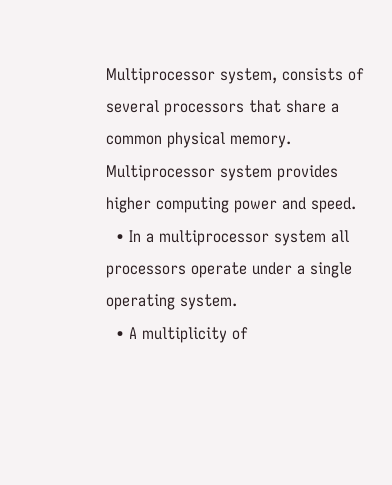Multiprocessor system, consists of several processors that share a common physical memory. Multiprocessor system provides higher computing power and speed.
  • In a multiprocessor system all processors operate under a single operating system.
  • A multiplicity of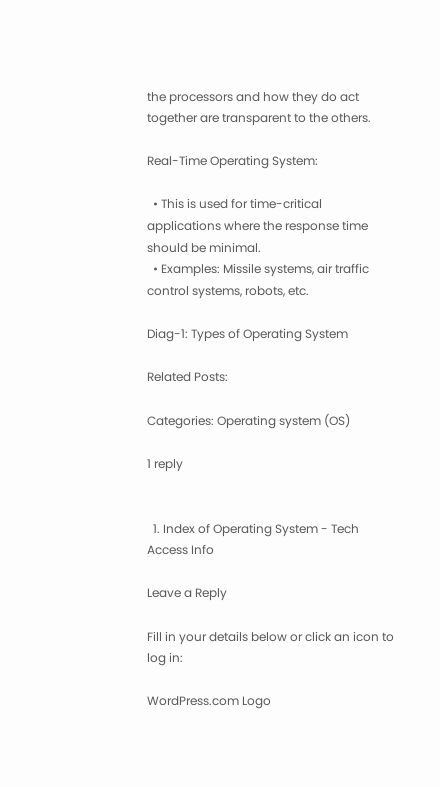the processors and how they do act together are transparent to the others.

Real-Time Operating System:

  • This is used for time-critical applications where the response time should be minimal.
  • Examples: Missile systems, air traffic control systems, robots, etc.

Diag-1: Types of Operating System

Related Posts:

Categories: Operating system (OS)

1 reply


  1. Index of Operating System - Tech Access Info

Leave a Reply

Fill in your details below or click an icon to log in:

WordPress.com Logo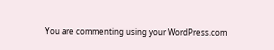You are commenting using your WordPress.com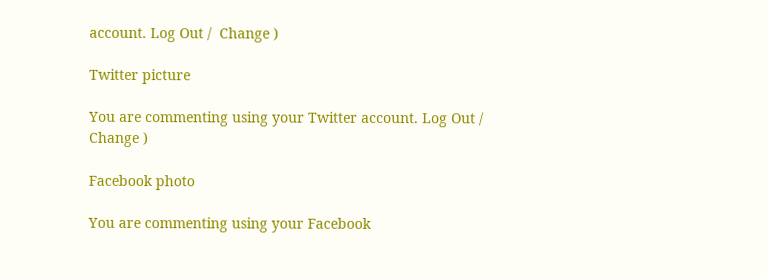account. Log Out /  Change )

Twitter picture

You are commenting using your Twitter account. Log Out /  Change )

Facebook photo

You are commenting using your Facebook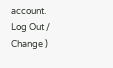account. Log Out /  Change )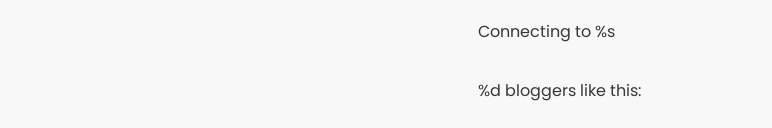Connecting to %s

%d bloggers like this: